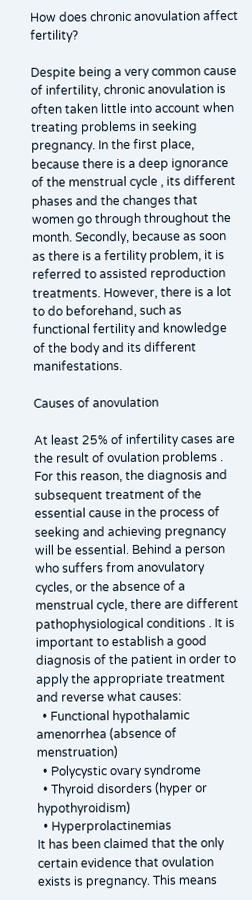How does chronic anovulation affect fertility?

Despite being a very common cause of infertility, chronic anovulation is often taken little into account when treating problems in seeking pregnancy. In the first place, because there is a deep ignorance of the menstrual cycle , its different phases and the changes that women go through throughout the month. Secondly, because as soon as there is a fertility problem, it is referred to assisted reproduction treatments. However, there is a lot to do beforehand, such as functional fertility and knowledge of the body and its different manifestations.

Causes of anovulation

At least 25% of infertility cases are the result of ovulation problems . For this reason, the diagnosis and subsequent treatment of the essential cause in the process of seeking and achieving pregnancy will be essential. Behind a person who suffers from anovulatory cycles, or the absence of a menstrual cycle, there are different pathophysiological conditions . It is important to establish a good diagnosis of the patient in order to apply the appropriate treatment and reverse what causes:
  • Functional hypothalamic amenorrhea (absence of menstruation)
  • Polycystic ovary syndrome
  • Thyroid disorders (hyper or hypothyroidism)
  • Hyperprolactinemias
It has been claimed that the only certain evidence that ovulation exists is pregnancy. This means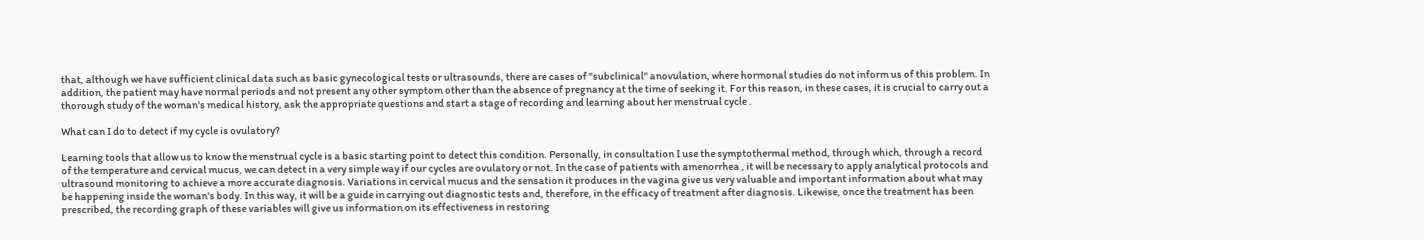that, although we have sufficient clinical data such as basic gynecological tests or ultrasounds, there are cases of "subclinical" anovulation, where hormonal studies do not inform us of this problem. In addition, the patient may have normal periods and not present any other symptom other than the absence of pregnancy at the time of seeking it. For this reason, in these cases, it is crucial to carry out a thorough study of the woman's medical history, ask the appropriate questions and start a stage of recording and learning about her menstrual cycle .

What can I do to detect if my cycle is ovulatory?

Learning tools that allow us to know the menstrual cycle is a basic starting point to detect this condition. Personally, in consultation I use the symptothermal method, through which, through a record of the temperature and cervical mucus, we can detect in a very simple way if our cycles are ovulatory or not. In the case of patients with amenorrhea , it will be necessary to apply analytical protocols and ultrasound monitoring to achieve a more accurate diagnosis. Variations in cervical mucus and the sensation it produces in the vagina give us very valuable and important information about what may be happening inside the woman's body. In this way, it will be a guide in carrying out diagnostic tests and, therefore, in the efficacy of treatment after diagnosis. Likewise, once the treatment has been prescribed, the recording graph of these variables will give us information on its effectiveness in restoring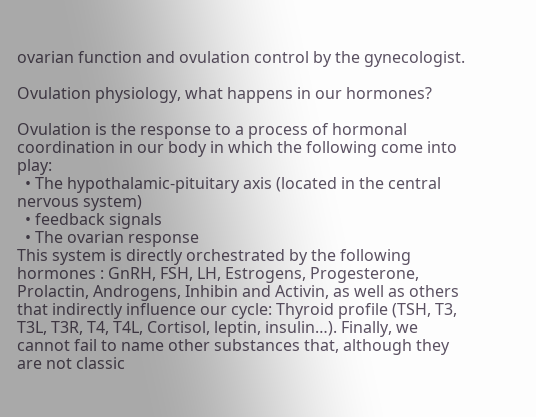ovarian function and ovulation control by the gynecologist.

Ovulation physiology, what happens in our hormones?

Ovulation is the response to a process of hormonal coordination in our body in which the following come into play:
  • The hypothalamic-pituitary axis (located in the central nervous system)
  • feedback signals
  • The ovarian response
This system is directly orchestrated by the following hormones : GnRH, FSH, LH, Estrogens, Progesterone, Prolactin, Androgens, Inhibin and Activin, as well as others that indirectly influence our cycle: Thyroid profile (TSH, T3, T3L, T3R, T4, T4L, Cortisol, leptin, insulin…). Finally, we cannot fail to name other substances that, although they are not classic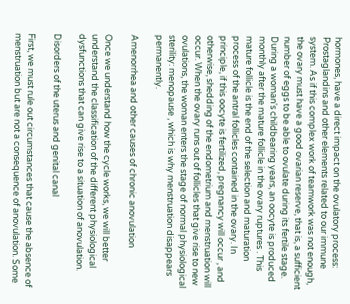hormones, have a direct impact on the ovulatory process: Prostaglandins and other elements related to our immune system. As if this complex work of teamwork was not enough, the ovary must have a good ovarian reserve, that is, a sufficient number of eggs to be able to ovulate during its fertile stage. During a woman's childbearing years, an oocyte is produced monthly after the mature follicle in the ovary ruptures . This mature follicle is the end of the selection and maturation process of the antral follicles contained in the ovary. In principle, if this oocyte is fertilized, pregnancy will occur , and otherwise, shedding of the endometrium and menstruation will occur. When the ovary runs out of follicles that give rise to new ovulations, the woman enters the stage of normal physiological sterility: menopause , which is why menstruation disappears permanently.

Amenorrhea and other causes of chronic anovulation

Once we understand how the cycle works, we will better understand the classification of the different physiological dysfunctions that can give rise to a situation of anovulation.

Disorders of the uterus and genital canal

First, we must rule out circumstances that cause the absence of menstruation but are not a consequence of anovulation. Some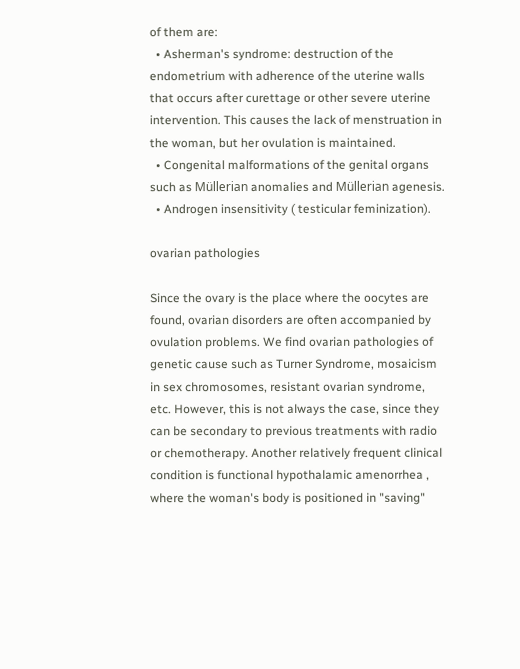of them are:
  • Asherman's syndrome: destruction of the endometrium with adherence of the uterine walls that occurs after curettage or other severe uterine intervention. This causes the lack of menstruation in the woman, but her ovulation is maintained.
  • Congenital malformations of the genital organs such as Müllerian anomalies and Müllerian agenesis.
  • Androgen insensitivity ( testicular feminization).

ovarian pathologies

Since the ovary is the place where the oocytes are found, ovarian disorders are often accompanied by ovulation problems. We find ovarian pathologies of genetic cause such as Turner Syndrome, mosaicism in sex chromosomes, resistant ovarian syndrome, etc. However, this is not always the case, since they can be secondary to previous treatments with radio or chemotherapy. Another relatively frequent clinical condition is functional hypothalamic amenorrhea , where the woman's body is positioned in "saving"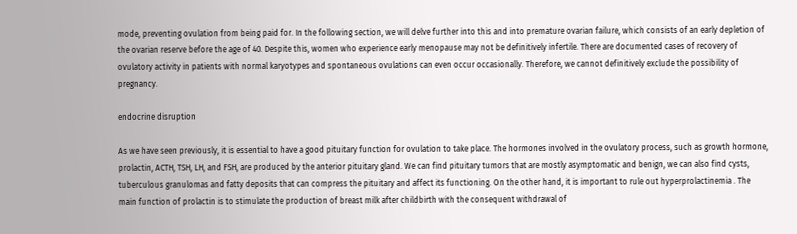mode, preventing ovulation from being paid for. In the following section, we will delve further into this and into premature ovarian failure, which consists of an early depletion of the ovarian reserve before the age of 40. Despite this, women who experience early menopause may not be definitively infertile. There are documented cases of recovery of ovulatory activity in patients with normal karyotypes and spontaneous ovulations can even occur occasionally. Therefore, we cannot definitively exclude the possibility of pregnancy.

endocrine disruption

As we have seen previously, it is essential to have a good pituitary function for ovulation to take place. The hormones involved in the ovulatory process, such as growth hormone, prolactin, ACTH, TSH, LH, and FSH, are produced by the anterior pituitary gland. We can find pituitary tumors that are mostly asymptomatic and benign, we can also find cysts, tuberculous granulomas and fatty deposits that can compress the pituitary and affect its functioning. On the other hand, it is important to rule out hyperprolactinemia . The main function of prolactin is to stimulate the production of breast milk after childbirth with the consequent withdrawal of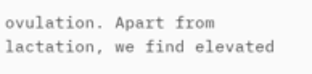ovulation. Apart from lactation, we find elevated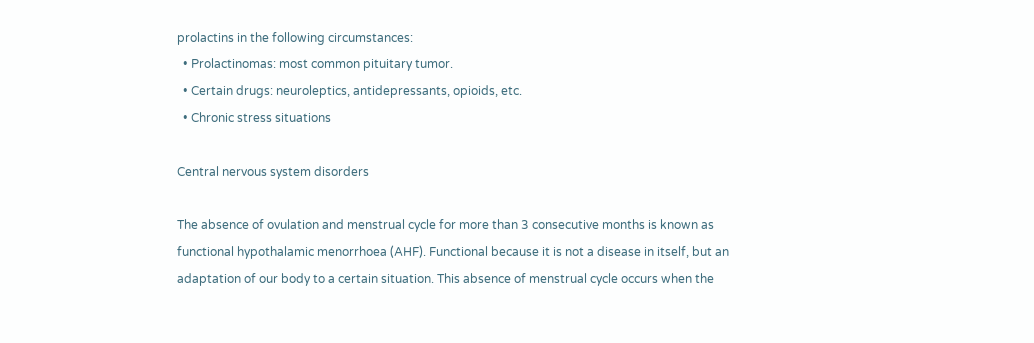prolactins in the following circumstances:
  • Prolactinomas: most common pituitary tumor.
  • Certain drugs: neuroleptics, antidepressants, opioids, etc.
  • Chronic stress situations

Central nervous system disorders

The absence of ovulation and menstrual cycle for more than 3 consecutive months is known as functional hypothalamic menorrhoea (AHF). Functional because it is not a disease in itself, but an adaptation of our body to a certain situation. This absence of menstrual cycle occurs when the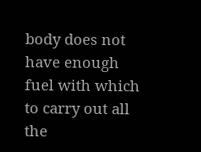body does not have enough fuel with which to carry out all the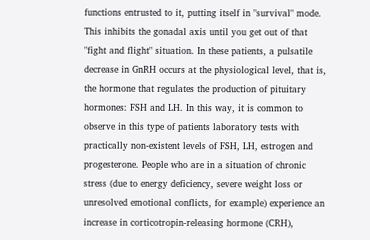functions entrusted to it, putting itself in "survival" mode. This inhibits the gonadal axis until you get out of that "fight and flight" situation. In these patients, a pulsatile decrease in GnRH occurs at the physiological level, that is, the hormone that regulates the production of pituitary hormones: FSH and LH. In this way, it is common to observe in this type of patients laboratory tests with practically non-existent levels of FSH, LH, estrogen and progesterone. People who are in a situation of chronic stress (due to energy deficiency, severe weight loss or unresolved emotional conflicts, for example) experience an increase in corticotropin-releasing hormone (CRH),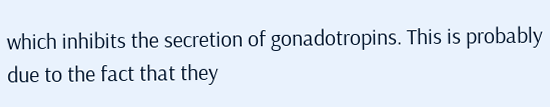which inhibits the secretion of gonadotropins. This is probably due to the fact that they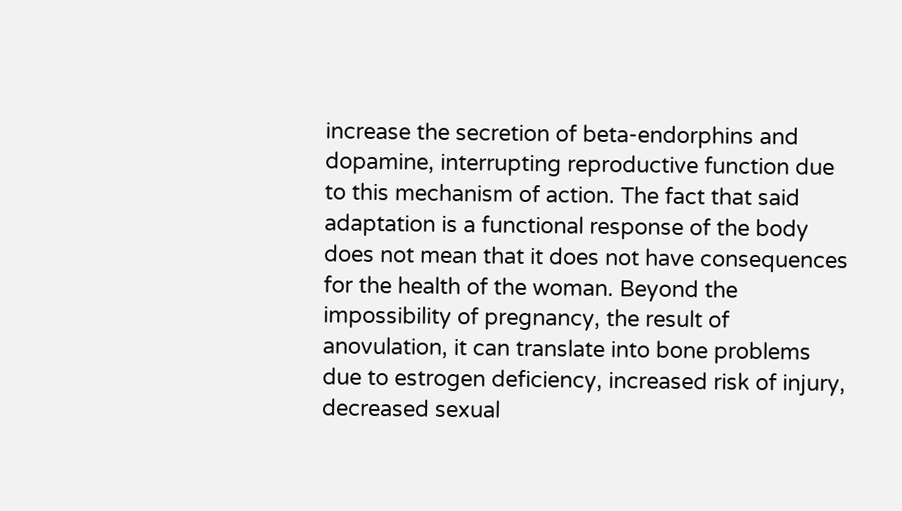increase the secretion of beta-endorphins and dopamine, interrupting reproductive function due to this mechanism of action. The fact that said adaptation is a functional response of the body does not mean that it does not have consequences for the health of the woman. Beyond the impossibility of pregnancy, the result of anovulation, it can translate into bone problems due to estrogen deficiency, increased risk of injury, decreased sexual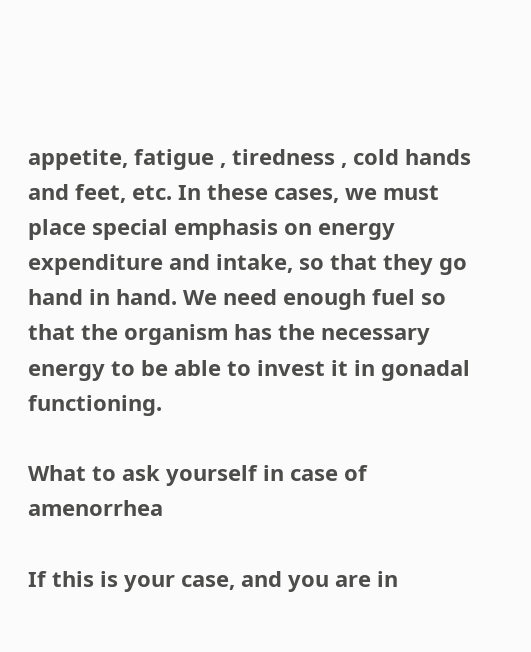appetite, fatigue , tiredness , cold hands and feet, etc. In these cases, we must place special emphasis on energy expenditure and intake, so that they go hand in hand. We need enough fuel so that the organism has the necessary energy to be able to invest it in gonadal functioning.

What to ask yourself in case of amenorrhea

If this is your case, and you are in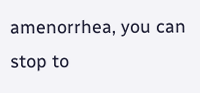amenorrhea, you can stop to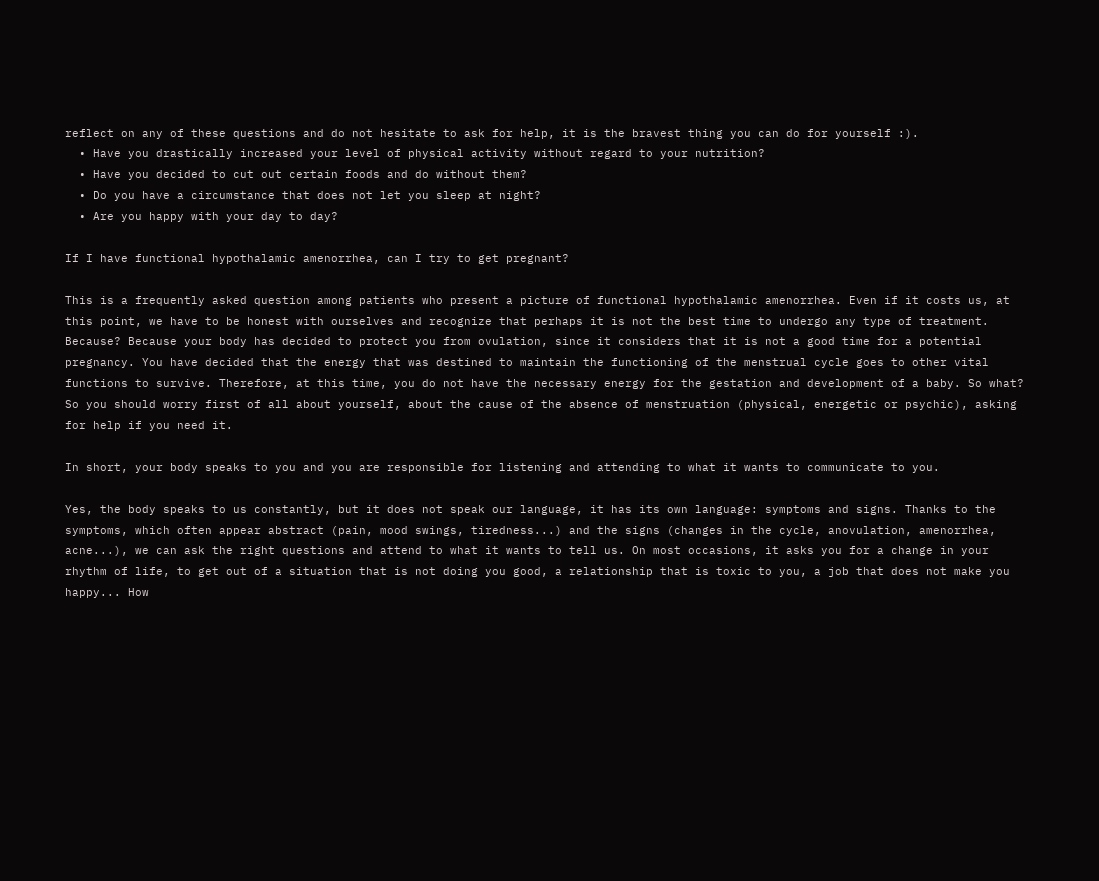reflect on any of these questions and do not hesitate to ask for help, it is the bravest thing you can do for yourself :).
  • Have you drastically increased your level of physical activity without regard to your nutrition?
  • Have you decided to cut out certain foods and do without them?
  • Do you have a circumstance that does not let you sleep at night?
  • Are you happy with your day to day?

If I have functional hypothalamic amenorrhea, can I try to get pregnant?

This is a frequently asked question among patients who present a picture of functional hypothalamic amenorrhea. Even if it costs us, at this point, we have to be honest with ourselves and recognize that perhaps it is not the best time to undergo any type of treatment. Because? Because your body has decided to protect you from ovulation, since it considers that it is not a good time for a potential pregnancy. You have decided that the energy that was destined to maintain the functioning of the menstrual cycle goes to other vital functions to survive. Therefore, at this time, you do not have the necessary energy for the gestation and development of a baby. So what? So you should worry first of all about yourself, about the cause of the absence of menstruation (physical, energetic or psychic), asking for help if you need it.

In short, your body speaks to you and you are responsible for listening and attending to what it wants to communicate to you.

Yes, the body speaks to us constantly, but it does not speak our language, it has its own language: symptoms and signs. Thanks to the symptoms, which often appear abstract (pain, mood swings, tiredness...) and the signs (changes in the cycle, anovulation, amenorrhea, acne...), we can ask the right questions and attend to what it wants to tell us. On most occasions, it asks you for a change in your rhythm of life, to get out of a situation that is not doing you good, a relationship that is toxic to you, a job that does not make you happy... How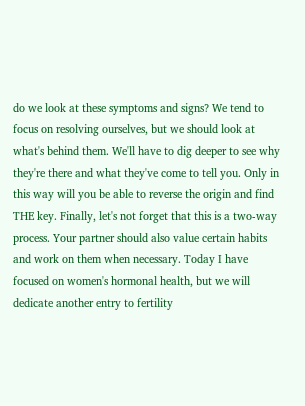do we look at these symptoms and signs? We tend to focus on resolving ourselves, but we should look at what's behind them. We'll have to dig deeper to see why they're there and what they've come to tell you. Only in this way will you be able to reverse the origin and find THE key. Finally, let's not forget that this is a two-way process. Your partner should also value certain habits and work on them when necessary. Today I have focused on women's hormonal health, but we will dedicate another entry to fertility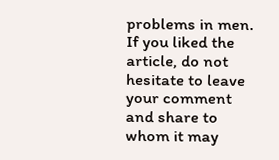problems in men. If you liked the article, do not hesitate to leave your comment and share to whom it may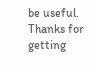be useful. Thanks for getting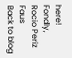here! Fondly, Rocio Periz Faus
Back to blog